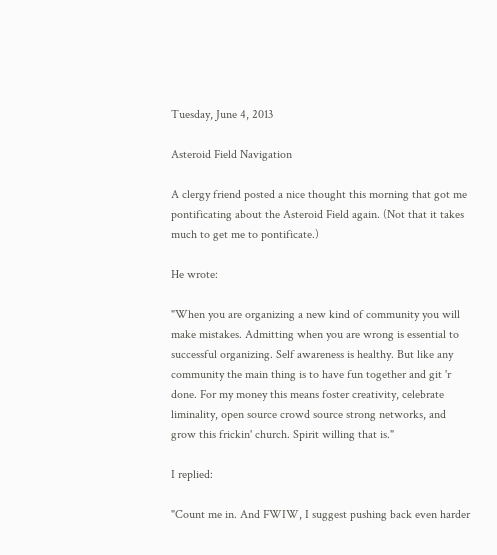Tuesday, June 4, 2013

Asteroid Field Navigation

A clergy friend posted a nice thought this morning that got me pontificating about the Asteroid Field again. (Not that it takes much to get me to pontificate.)

He wrote:

"When you are organizing a new kind of community you will make mistakes. Admitting when you are wrong is essential to successful organizing. Self awareness is healthy. But like any community the main thing is to have fun together and git 'r done. For my money this means foster creativity, celebrate liminality, open source crowd source strong networks, and grow this frickin' church. Spirit willing that is."

I replied:

"Count me in. And FWIW, I suggest pushing back even harder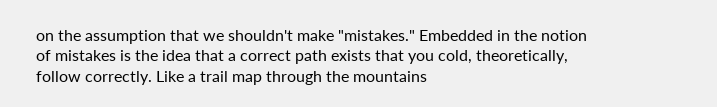on the assumption that we shouldn't make "mistakes." Embedded in the notion of mistakes is the idea that a correct path exists that you cold, theoretically, follow correctly. Like a trail map through the mountains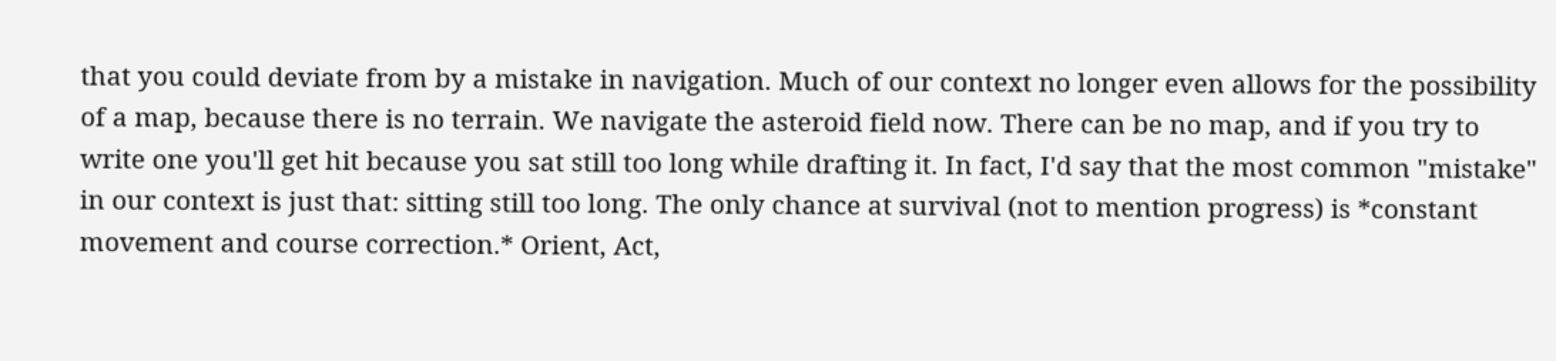that you could deviate from by a mistake in navigation. Much of our context no longer even allows for the possibility of a map, because there is no terrain. We navigate the asteroid field now. There can be no map, and if you try to write one you'll get hit because you sat still too long while drafting it. In fact, I'd say that the most common "mistake" in our context is just that: sitting still too long. The only chance at survival (not to mention progress) is *constant movement and course correction.* Orient, Act,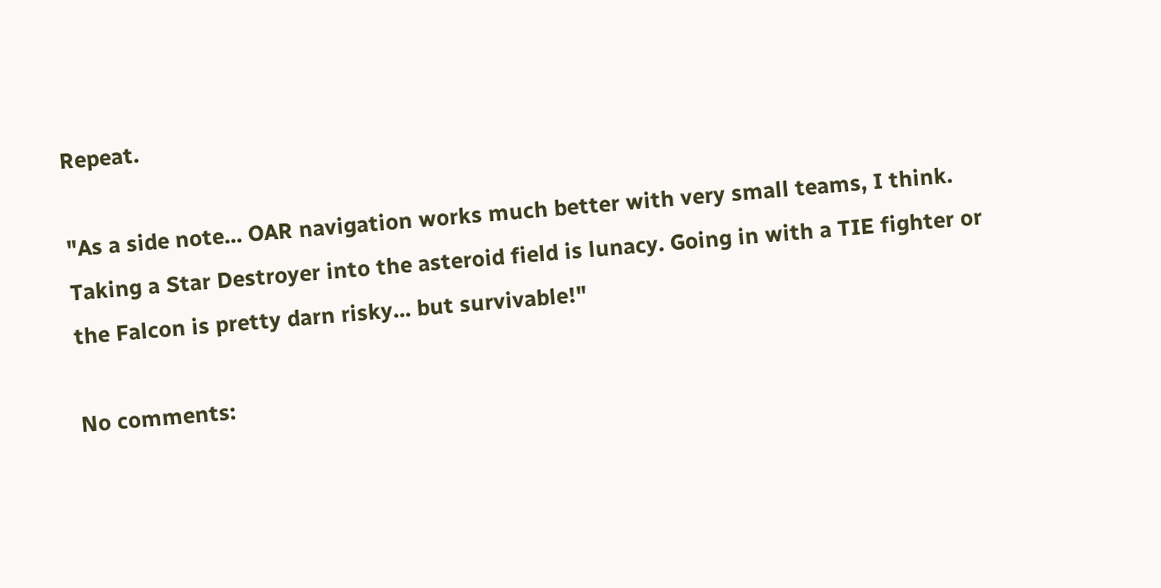Repeat.

"As a side note... OAR navigation works much better with very small teams, I think. Taking a Star Destroyer into the asteroid field is lunacy. Going in with a TIE fighter or the Falcon is pretty darn risky... but survivable!"

No comments: